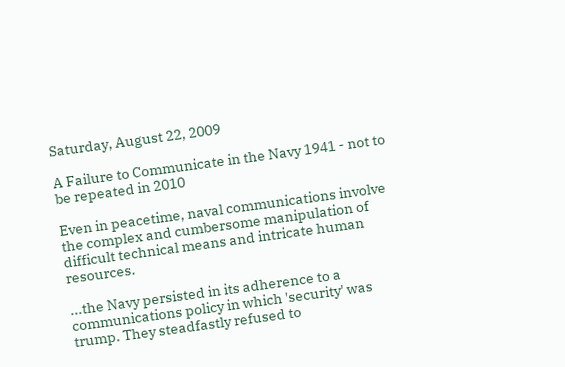Saturday, August 22, 2009

A Failure to Communicate in the Navy 1941 - not to be repeated in 2010

Even in peacetime, naval communications involve the complex and cumbersome manipulation of difficult technical means and intricate human resources.

...the Navy persisted in its adherence to a communications policy in which 'security' was trump. They steadfastly refused to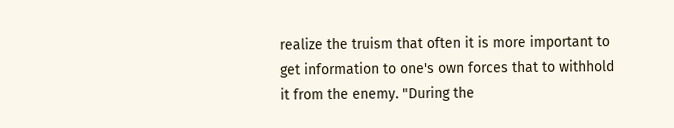realize the truism that often it is more important to get information to one's own forces that to withhold it from the enemy. "During the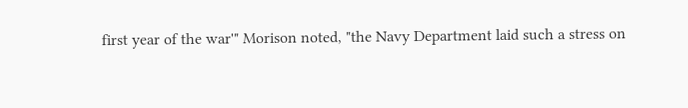first year of the war'" Morison noted, "the Navy Department laid such a stress on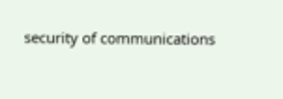security of communications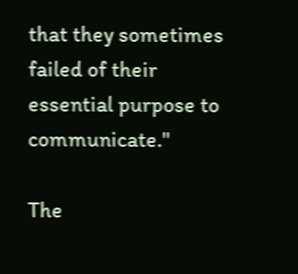that they sometimes failed of their essential purpose to communicate."

The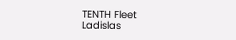TENTH Fleet
Ladislas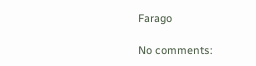Farago

No comments: